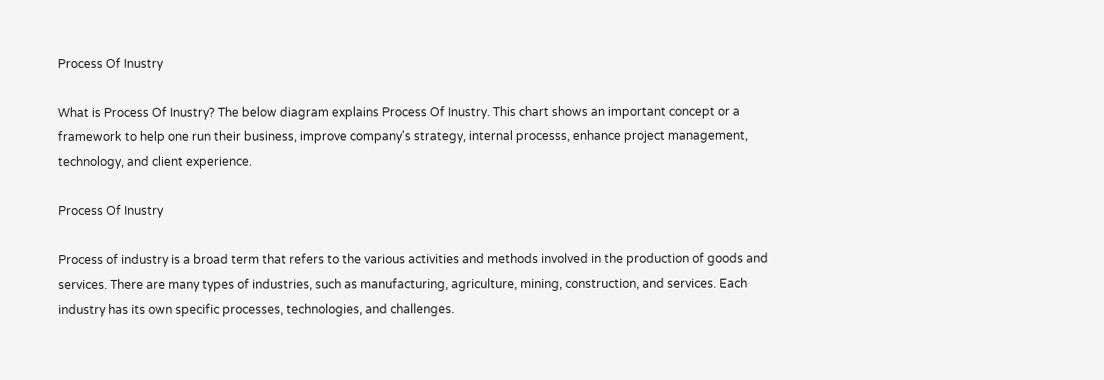Process Of Inustry

What is Process Of Inustry? The below diagram explains Process Of Inustry. This chart shows an important concept or a framework to help one run their business, improve company's strategy, internal processs, enhance project management, technology, and client experience.

Process Of Inustry

Process of industry is a broad term that refers to the various activities and methods involved in the production of goods and services. There are many types of industries, such as manufacturing, agriculture, mining, construction, and services. Each industry has its own specific processes, technologies, and challenges.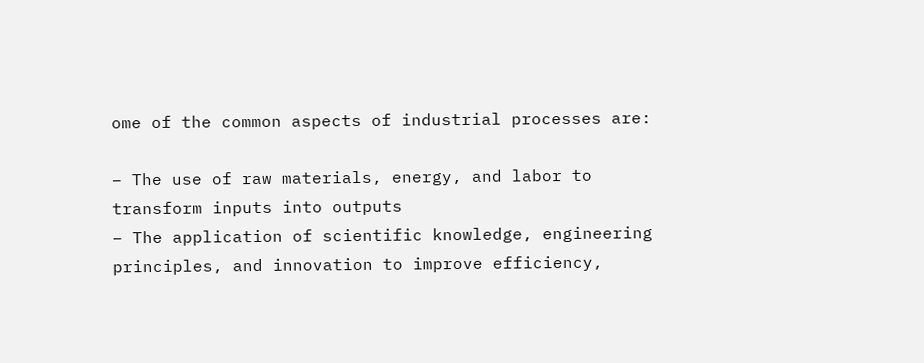ome of the common aspects of industrial processes are:

– The use of raw materials, energy, and labor to transform inputs into outputs
– The application of scientific knowledge, engineering principles, and innovation to improve efficiency,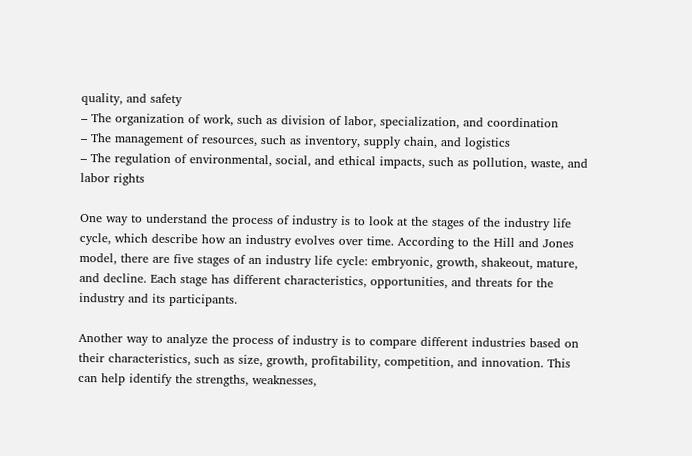quality, and safety
– The organization of work, such as division of labor, specialization, and coordination
– The management of resources, such as inventory, supply chain, and logistics
– The regulation of environmental, social, and ethical impacts, such as pollution, waste, and labor rights

One way to understand the process of industry is to look at the stages of the industry life cycle, which describe how an industry evolves over time. According to the Hill and Jones model, there are five stages of an industry life cycle: embryonic, growth, shakeout, mature, and decline. Each stage has different characteristics, opportunities, and threats for the industry and its participants.

Another way to analyze the process of industry is to compare different industries based on their characteristics, such as size, growth, profitability, competition, and innovation. This can help identify the strengths, weaknesses,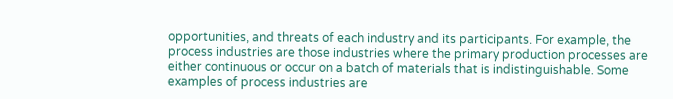opportunities, and threats of each industry and its participants. For example, the process industries are those industries where the primary production processes are either continuous or occur on a batch of materials that is indistinguishable. Some examples of process industries are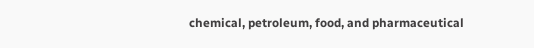chemical, petroleum, food, and pharmaceutical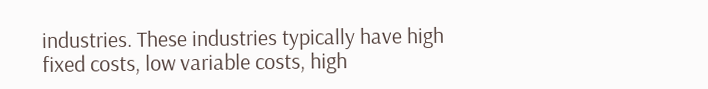industries. These industries typically have high fixed costs, low variable costs, high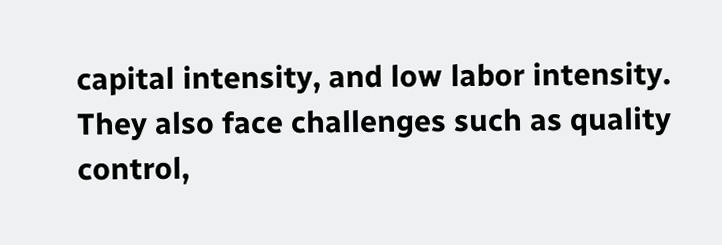capital intensity, and low labor intensity. They also face challenges such as quality control,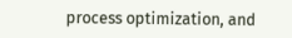process optimization, and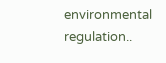environmental regulation..